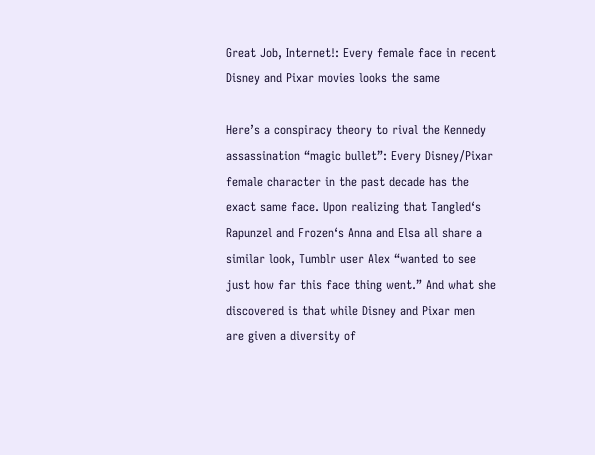Great Job, Internet!: Every female face in recent Disney and Pixar movies looks the same

Here’s a conspiracy theory to rival the Kennedy assassination “magic bullet”: Every Disney/Pixar female character in the past decade has the exact same face. Upon realizing that Tangled‘s Rapunzel and Frozen‘s Anna and Elsa all share a similar look, Tumblr user Alex “wanted to see just how far this face thing went.” And what she discovered is that while Disney and Pixar men are given a diversity of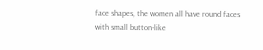face shapes, the women all have round faces with small button-like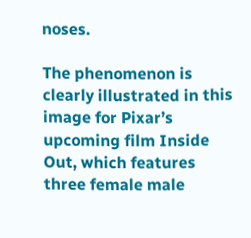noses.

The phenomenon is clearly illustrated in this image for Pixar’s upcoming film Inside Out, which features three female male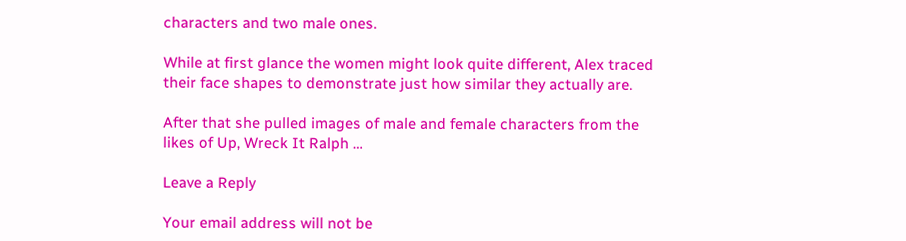characters and two male ones.

While at first glance the women might look quite different, Alex traced their face shapes to demonstrate just how similar they actually are.

After that she pulled images of male and female characters from the likes of Up, Wreck It Ralph …

Leave a Reply

Your email address will not be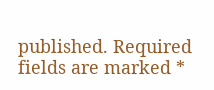published. Required fields are marked *